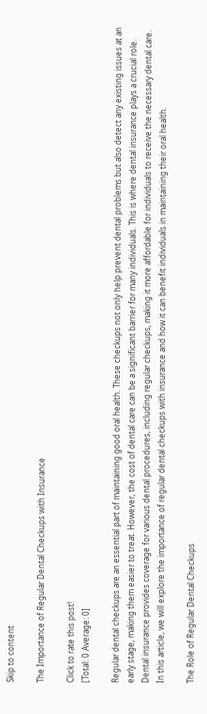Skip to content

The Importance of Regular Dental Checkups with Insurance

Click to rate this post!
[Total: 0 Average: 0]

Regular dental checkups are an essential part of maintaining good oral health. These checkups not only help prevent dental problems but also detect any existing issues at an early stage, making them easier to treat. However, the cost of dental care can be a significant barrier for many individuals. This is where dental insurance plays a crucial role. Dental insurance provides coverage for various dental procedures, including regular checkups, making it more affordable for individuals to receive the necessary dental care. In this article, we will explore the importance of regular dental checkups with insurance and how it can benefit individuals in maintaining their oral health.

The Role of Regular Dental Checkups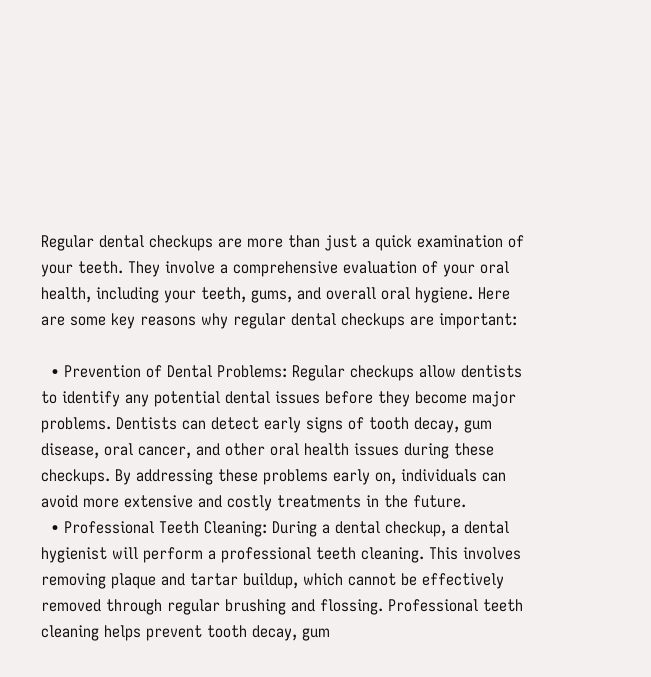Regular dental checkups are more than just a quick examination of your teeth. They involve a comprehensive evaluation of your oral health, including your teeth, gums, and overall oral hygiene. Here are some key reasons why regular dental checkups are important:

  • Prevention of Dental Problems: Regular checkups allow dentists to identify any potential dental issues before they become major problems. Dentists can detect early signs of tooth decay, gum disease, oral cancer, and other oral health issues during these checkups. By addressing these problems early on, individuals can avoid more extensive and costly treatments in the future.
  • Professional Teeth Cleaning: During a dental checkup, a dental hygienist will perform a professional teeth cleaning. This involves removing plaque and tartar buildup, which cannot be effectively removed through regular brushing and flossing. Professional teeth cleaning helps prevent tooth decay, gum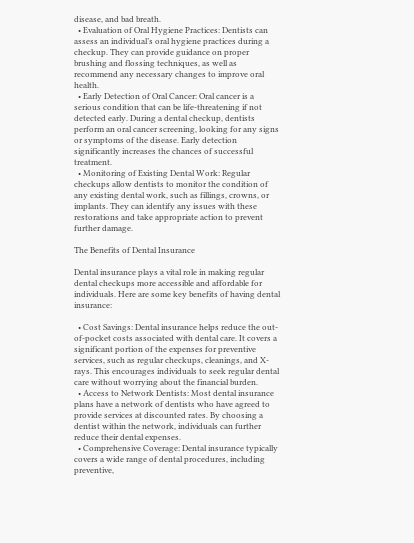disease, and bad breath.
  • Evaluation of Oral Hygiene Practices: Dentists can assess an individual’s oral hygiene practices during a checkup. They can provide guidance on proper brushing and flossing techniques, as well as recommend any necessary changes to improve oral health.
  • Early Detection of Oral Cancer: Oral cancer is a serious condition that can be life-threatening if not detected early. During a dental checkup, dentists perform an oral cancer screening, looking for any signs or symptoms of the disease. Early detection significantly increases the chances of successful treatment.
  • Monitoring of Existing Dental Work: Regular checkups allow dentists to monitor the condition of any existing dental work, such as fillings, crowns, or implants. They can identify any issues with these restorations and take appropriate action to prevent further damage.

The Benefits of Dental Insurance

Dental insurance plays a vital role in making regular dental checkups more accessible and affordable for individuals. Here are some key benefits of having dental insurance:

  • Cost Savings: Dental insurance helps reduce the out-of-pocket costs associated with dental care. It covers a significant portion of the expenses for preventive services, such as regular checkups, cleanings, and X-rays. This encourages individuals to seek regular dental care without worrying about the financial burden.
  • Access to Network Dentists: Most dental insurance plans have a network of dentists who have agreed to provide services at discounted rates. By choosing a dentist within the network, individuals can further reduce their dental expenses.
  • Comprehensive Coverage: Dental insurance typically covers a wide range of dental procedures, including preventive,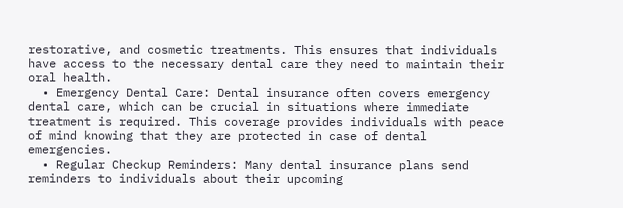restorative, and cosmetic treatments. This ensures that individuals have access to the necessary dental care they need to maintain their oral health.
  • Emergency Dental Care: Dental insurance often covers emergency dental care, which can be crucial in situations where immediate treatment is required. This coverage provides individuals with peace of mind knowing that they are protected in case of dental emergencies.
  • Regular Checkup Reminders: Many dental insurance plans send reminders to individuals about their upcoming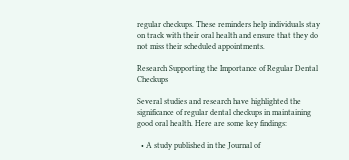regular checkups. These reminders help individuals stay on track with their oral health and ensure that they do not miss their scheduled appointments.

Research Supporting the Importance of Regular Dental Checkups

Several studies and research have highlighted the significance of regular dental checkups in maintaining good oral health. Here are some key findings:

  • A study published in the Journal of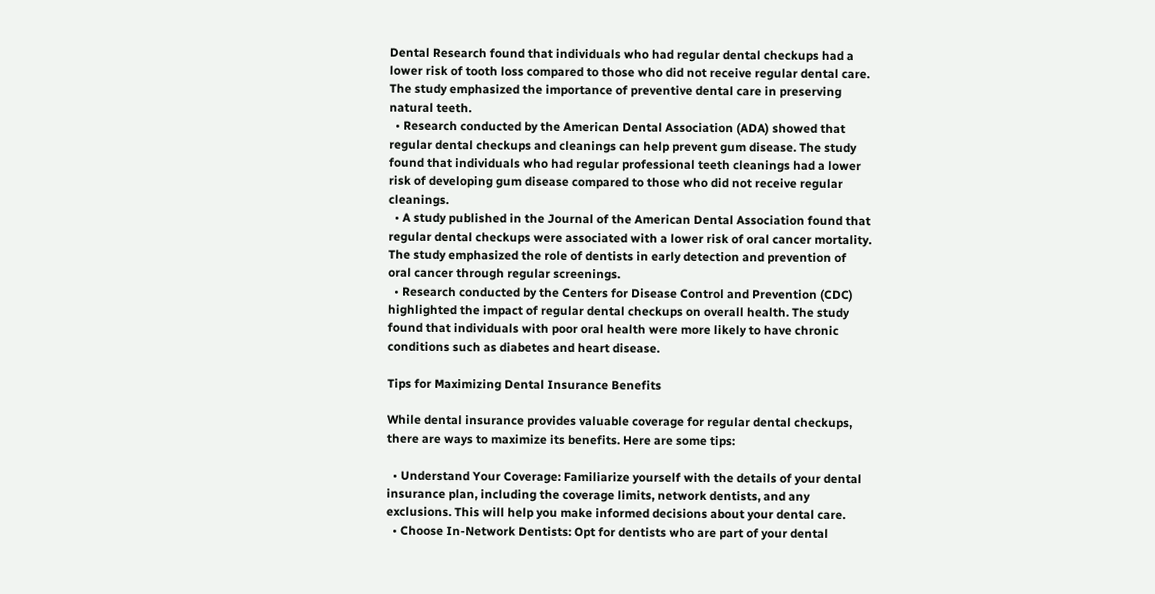Dental Research found that individuals who had regular dental checkups had a lower risk of tooth loss compared to those who did not receive regular dental care. The study emphasized the importance of preventive dental care in preserving natural teeth.
  • Research conducted by the American Dental Association (ADA) showed that regular dental checkups and cleanings can help prevent gum disease. The study found that individuals who had regular professional teeth cleanings had a lower risk of developing gum disease compared to those who did not receive regular cleanings.
  • A study published in the Journal of the American Dental Association found that regular dental checkups were associated with a lower risk of oral cancer mortality. The study emphasized the role of dentists in early detection and prevention of oral cancer through regular screenings.
  • Research conducted by the Centers for Disease Control and Prevention (CDC) highlighted the impact of regular dental checkups on overall health. The study found that individuals with poor oral health were more likely to have chronic conditions such as diabetes and heart disease.

Tips for Maximizing Dental Insurance Benefits

While dental insurance provides valuable coverage for regular dental checkups, there are ways to maximize its benefits. Here are some tips:

  • Understand Your Coverage: Familiarize yourself with the details of your dental insurance plan, including the coverage limits, network dentists, and any exclusions. This will help you make informed decisions about your dental care.
  • Choose In-Network Dentists: Opt for dentists who are part of your dental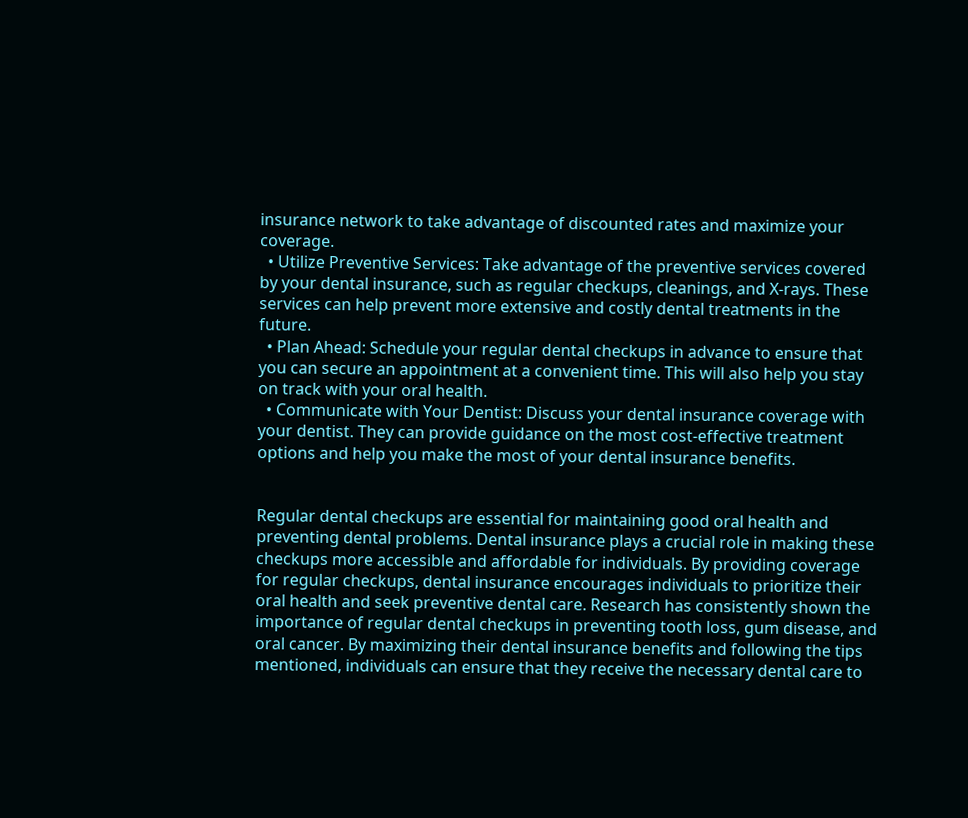insurance network to take advantage of discounted rates and maximize your coverage.
  • Utilize Preventive Services: Take advantage of the preventive services covered by your dental insurance, such as regular checkups, cleanings, and X-rays. These services can help prevent more extensive and costly dental treatments in the future.
  • Plan Ahead: Schedule your regular dental checkups in advance to ensure that you can secure an appointment at a convenient time. This will also help you stay on track with your oral health.
  • Communicate with Your Dentist: Discuss your dental insurance coverage with your dentist. They can provide guidance on the most cost-effective treatment options and help you make the most of your dental insurance benefits.


Regular dental checkups are essential for maintaining good oral health and preventing dental problems. Dental insurance plays a crucial role in making these checkups more accessible and affordable for individuals. By providing coverage for regular checkups, dental insurance encourages individuals to prioritize their oral health and seek preventive dental care. Research has consistently shown the importance of regular dental checkups in preventing tooth loss, gum disease, and oral cancer. By maximizing their dental insurance benefits and following the tips mentioned, individuals can ensure that they receive the necessary dental care to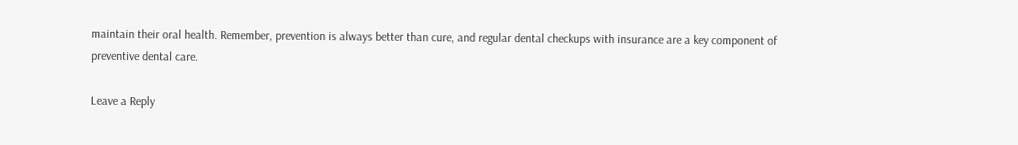maintain their oral health. Remember, prevention is always better than cure, and regular dental checkups with insurance are a key component of preventive dental care.

Leave a Reply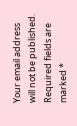Your email address will not be published. Required fields are marked *